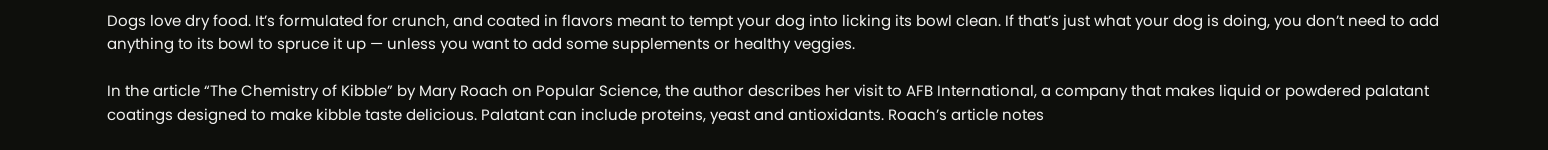Dogs love dry food. It’s formulated for crunch, and coated in flavors meant to tempt your dog into licking its bowl clean. If that’s just what your dog is doing, you don’t need to add anything to its bowl to spruce it up — unless you want to add some supplements or healthy veggies.

In the article “The Chemistry of Kibble” by Mary Roach on Popular Science, the author describes her visit to AFB International, a company that makes liquid or powdered palatant coatings designed to make kibble taste delicious. Palatant can include proteins, yeast and antioxidants. Roach’s article notes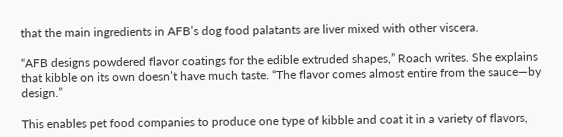that the main ingredients in AFB’s dog food palatants are liver mixed with other viscera.

“AFB designs powdered flavor coatings for the edible extruded shapes,” Roach writes. She explains that kibble on its own doesn’t have much taste. “The flavor comes almost entire from the sauce—by design.”

This enables pet food companies to produce one type of kibble and coat it in a variety of flavors,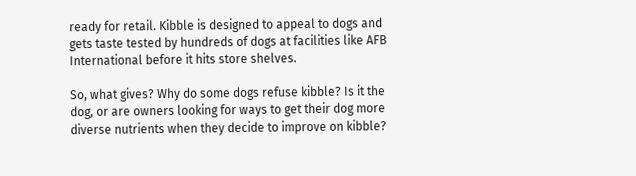ready for retail. Kibble is designed to appeal to dogs and gets taste tested by hundreds of dogs at facilities like AFB International before it hits store shelves.

So, what gives? Why do some dogs refuse kibble? Is it the dog, or are owners looking for ways to get their dog more diverse nutrients when they decide to improve on kibble?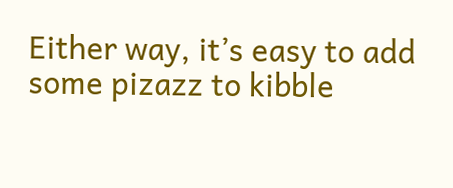Either way, it’s easy to add some pizazz to kibble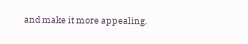and make it more appealing.